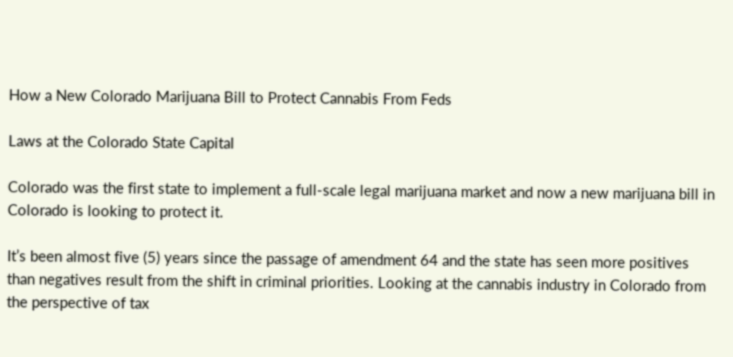How a New Colorado Marijuana Bill to Protect Cannabis From Feds

Laws at the Colorado State Capital

Colorado was the first state to implement a full-scale legal marijuana market and now a new marijuana bill in Colorado is looking to protect it.

It’s been almost five (5) years since the passage of amendment 64 and the state has seen more positives than negatives result from the shift in criminal priorities. Looking at the cannabis industry in Colorado from the perspective of tax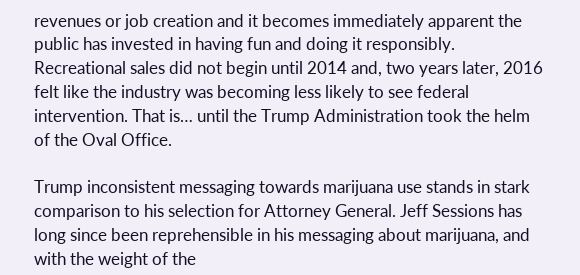revenues or job creation and it becomes immediately apparent the public has invested in having fun and doing it responsibly. Recreational sales did not begin until 2014 and, two years later, 2016 felt like the industry was becoming less likely to see federal intervention. That is… until the Trump Administration took the helm of the Oval Office.

Trump inconsistent messaging towards marijuana use stands in stark comparison to his selection for Attorney General. Jeff Sessions has long since been reprehensible in his messaging about marijuana, and with the weight of the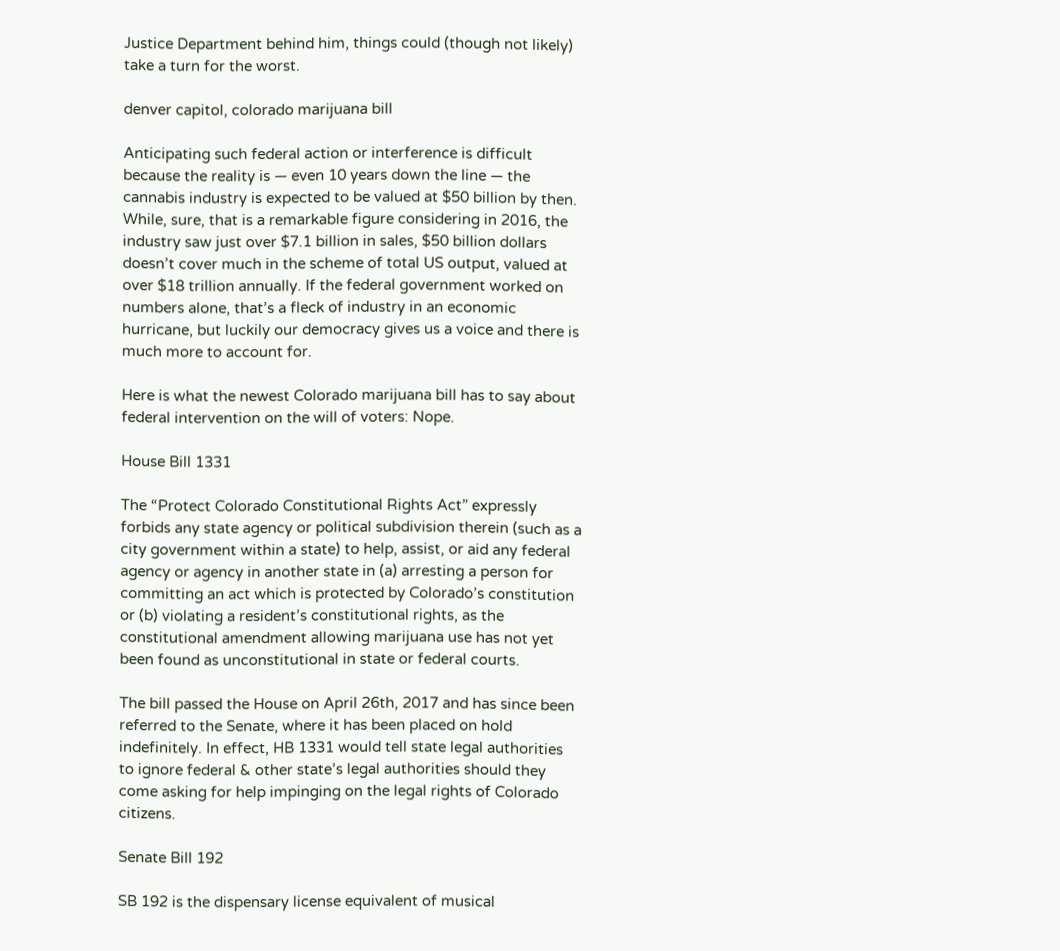Justice Department behind him, things could (though not likely) take a turn for the worst.

denver capitol, colorado marijuana bill

Anticipating such federal action or interference is difficult because the reality is — even 10 years down the line — the cannabis industry is expected to be valued at $50 billion by then. While, sure, that is a remarkable figure considering in 2016, the industry saw just over $7.1 billion in sales, $50 billion dollars doesn’t cover much in the scheme of total US output, valued at over $18 trillion annually. If the federal government worked on numbers alone, that’s a fleck of industry in an economic hurricane, but luckily our democracy gives us a voice and there is much more to account for.

Here is what the newest Colorado marijuana bill has to say about federal intervention on the will of voters: Nope.

House Bill 1331

The “Protect Colorado Constitutional Rights Act” expressly forbids any state agency or political subdivision therein (such as a city government within a state) to help, assist, or aid any federal agency or agency in another state in (a) arresting a person for committing an act which is protected by Colorado’s constitution or (b) violating a resident’s constitutional rights, as the constitutional amendment allowing marijuana use has not yet been found as unconstitutional in state or federal courts.

The bill passed the House on April 26th, 2017 and has since been referred to the Senate, where it has been placed on hold indefinitely. In effect, HB 1331 would tell state legal authorities to ignore federal & other state’s legal authorities should they come asking for help impinging on the legal rights of Colorado citizens.

Senate Bill 192

SB 192 is the dispensary license equivalent of musical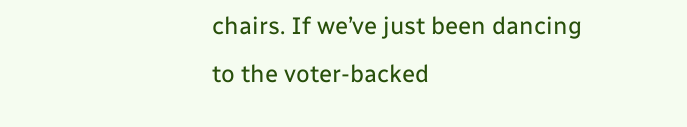chairs. If we’ve just been dancing to the voter-backed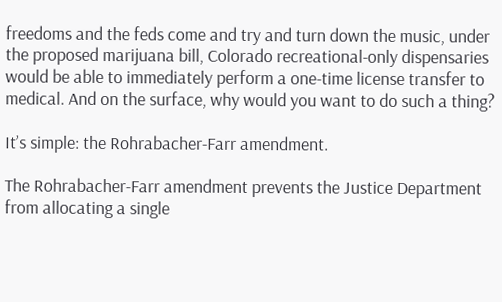freedoms and the feds come and try and turn down the music, under the proposed marijuana bill, Colorado recreational-only dispensaries would be able to immediately perform a one-time license transfer to medical. And on the surface, why would you want to do such a thing?

It’s simple: the Rohrabacher-Farr amendment.

The Rohrabacher-Farr amendment prevents the Justice Department from allocating a single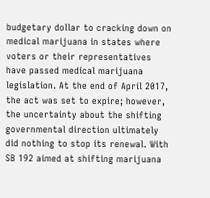budgetary dollar to cracking down on medical marijuana in states where voters or their representatives have passed medical marijuana legislation. At the end of April 2017, the act was set to expire; however, the uncertainty about the shifting governmental direction ultimately did nothing to stop its renewal. With SB 192 aimed at shifting marijuana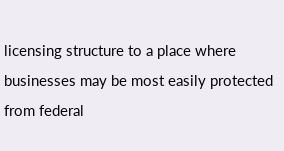licensing structure to a place where businesses may be most easily protected from federal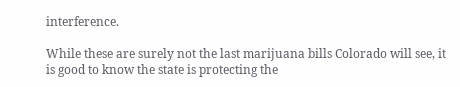interference.

While these are surely not the last marijuana bills Colorado will see, it is good to know the state is protecting the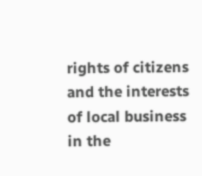rights of citizens and the interests of local business in the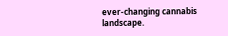ever-changing cannabis landscape.